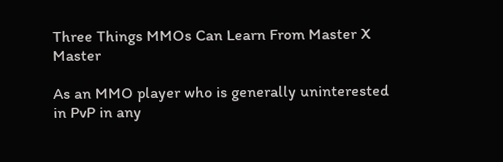Three Things MMOs Can Learn From Master X Master

As an MMO player who is generally uninterested in PvP in any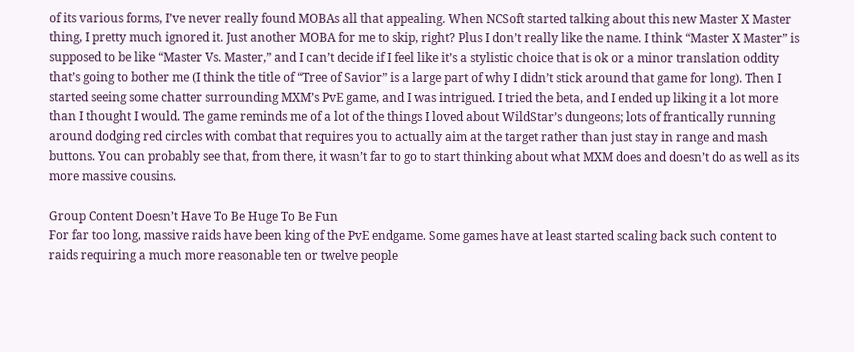of its various forms, I’ve never really found MOBAs all that appealing. When NCSoft started talking about this new Master X Master thing, I pretty much ignored it. Just another MOBA for me to skip, right? Plus I don’t really like the name. I think “Master X Master” is supposed to be like “Master Vs. Master,” and I can’t decide if I feel like it’s a stylistic choice that is ok or a minor translation oddity that’s going to bother me (I think the title of “Tree of Savior” is a large part of why I didn’t stick around that game for long). Then I started seeing some chatter surrounding MXM’s PvE game, and I was intrigued. I tried the beta, and I ended up liking it a lot more than I thought I would. The game reminds me of a lot of the things I loved about WildStar’s dungeons; lots of frantically running around dodging red circles with combat that requires you to actually aim at the target rather than just stay in range and mash buttons. You can probably see that, from there, it wasn’t far to go to start thinking about what MXM does and doesn’t do as well as its more massive cousins.

Group Content Doesn’t Have To Be Huge To Be Fun
For far too long, massive raids have been king of the PvE endgame. Some games have at least started scaling back such content to raids requiring a much more reasonable ten or twelve people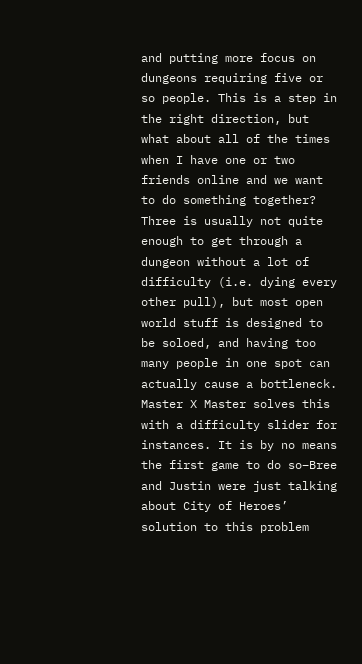and putting more focus on dungeons requiring five or so people. This is a step in the right direction, but what about all of the times when I have one or two friends online and we want to do something together? Three is usually not quite enough to get through a dungeon without a lot of difficulty (i.e. dying every other pull), but most open world stuff is designed to be soloed, and having too many people in one spot can actually cause a bottleneck. Master X Master solves this with a difficulty slider for instances. It is by no means the first game to do so–Bree and Justin were just talking about City of Heroes’ solution to this problem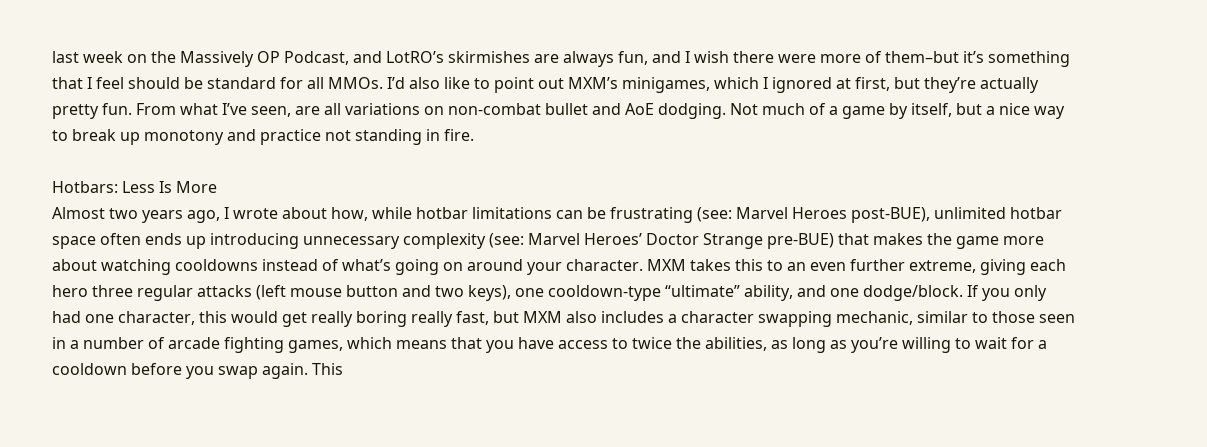last week on the Massively OP Podcast, and LotRO’s skirmishes are always fun, and I wish there were more of them–but it’s something that I feel should be standard for all MMOs. I’d also like to point out MXM’s minigames, which I ignored at first, but they’re actually pretty fun. From what I’ve seen, are all variations on non-combat bullet and AoE dodging. Not much of a game by itself, but a nice way to break up monotony and practice not standing in fire.

Hotbars: Less Is More
Almost two years ago, I wrote about how, while hotbar limitations can be frustrating (see: Marvel Heroes post-BUE), unlimited hotbar space often ends up introducing unnecessary complexity (see: Marvel Heroes’ Doctor Strange pre-BUE) that makes the game more about watching cooldowns instead of what’s going on around your character. MXM takes this to an even further extreme, giving each hero three regular attacks (left mouse button and two keys), one cooldown-type “ultimate” ability, and one dodge/block. If you only had one character, this would get really boring really fast, but MXM also includes a character swapping mechanic, similar to those seen in a number of arcade fighting games, which means that you have access to twice the abilities, as long as you’re willing to wait for a cooldown before you swap again. This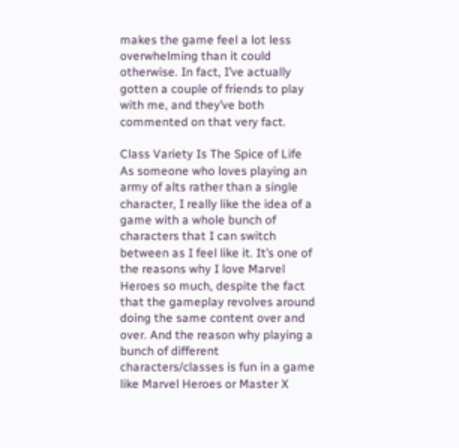makes the game feel a lot less overwhelming than it could otherwise. In fact, I’ve actually gotten a couple of friends to play with me, and they’ve both commented on that very fact.

Class Variety Is The Spice of Life
As someone who loves playing an army of alts rather than a single character, I really like the idea of a game with a whole bunch of characters that I can switch between as I feel like it. It’s one of the reasons why I love Marvel Heroes so much, despite the fact that the gameplay revolves around doing the same content over and over. And the reason why playing a bunch of different characters/classes is fun in a game like Marvel Heroes or Master X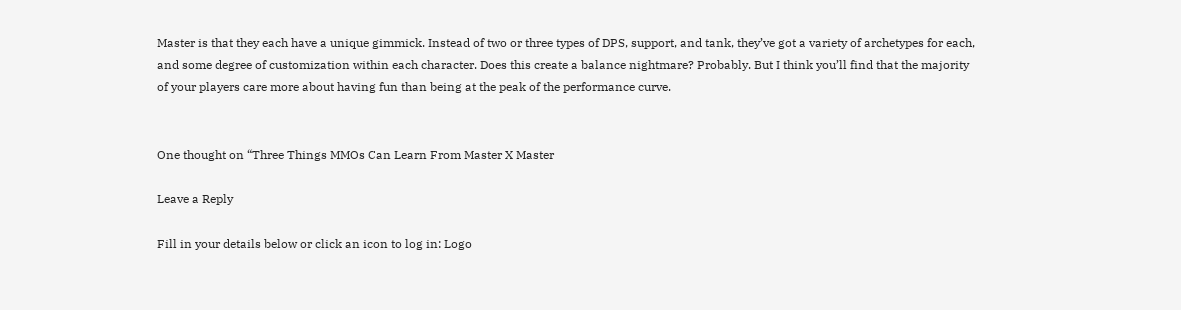Master is that they each have a unique gimmick. Instead of two or three types of DPS, support, and tank, they’ve got a variety of archetypes for each, and some degree of customization within each character. Does this create a balance nightmare? Probably. But I think you’ll find that the majority of your players care more about having fun than being at the peak of the performance curve.


One thought on “Three Things MMOs Can Learn From Master X Master

Leave a Reply

Fill in your details below or click an icon to log in: Logo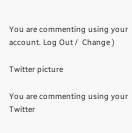You are commenting using your account. Log Out /  Change )

Twitter picture

You are commenting using your Twitter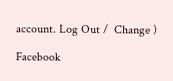account. Log Out /  Change )

Facebook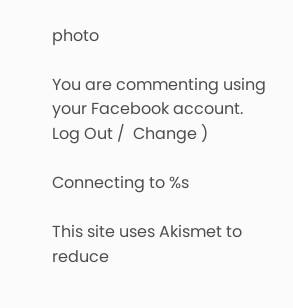photo

You are commenting using your Facebook account. Log Out /  Change )

Connecting to %s

This site uses Akismet to reduce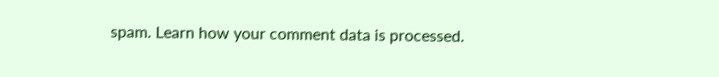spam. Learn how your comment data is processed.